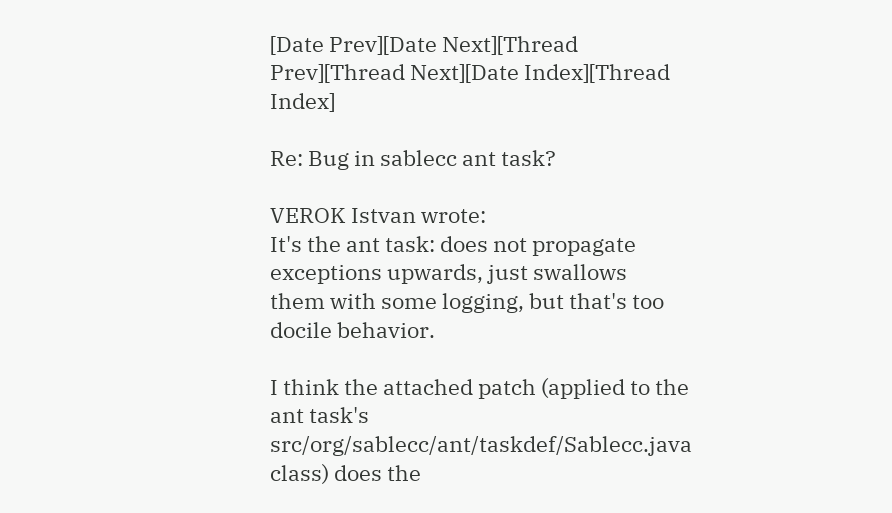[Date Prev][Date Next][Thread Prev][Thread Next][Date Index][Thread Index]

Re: Bug in sablecc ant task?

VEROK Istvan wrote:
It's the ant task: does not propagate exceptions upwards, just swallows
them with some logging, but that's too docile behavior.

I think the attached patch (applied to the ant task's
src/org/sablecc/ant/taskdef/Sablecc.java class) does the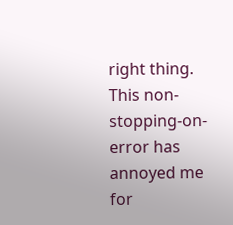right thing.
This non-stopping-on-error has annoyed me for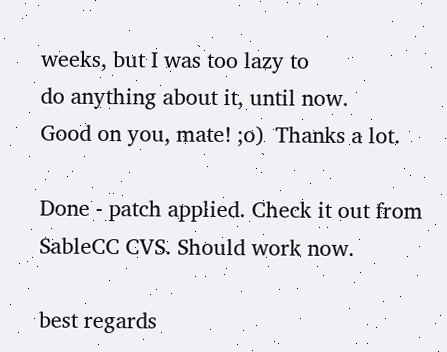weeks, but I was too lazy to
do anything about it, until now.
Good on you, mate! ;o)  Thanks a lot.

Done - patch applied. Check it out from SableCC CVS. Should work now.

best regards